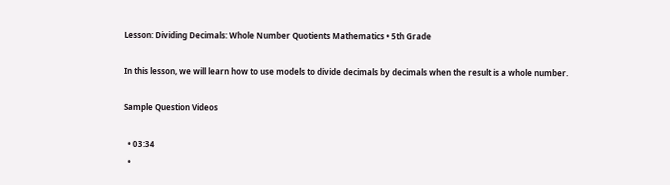Lesson: Dividing Decimals: Whole Number Quotients Mathematics • 5th Grade

In this lesson, we will learn how to use models to divide decimals by decimals when the result is a whole number.

Sample Question Videos

  • 03:34
  •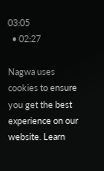03:05
  • 02:27

Nagwa uses cookies to ensure you get the best experience on our website. Learn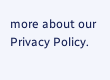more about our Privacy Policy.